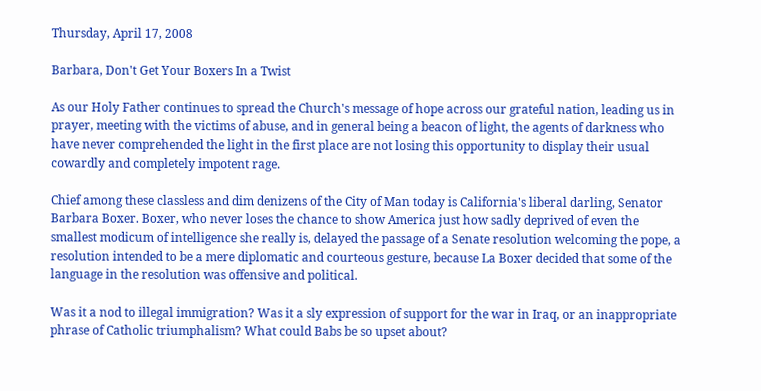Thursday, April 17, 2008

Barbara, Don't Get Your Boxers In a Twist

As our Holy Father continues to spread the Church's message of hope across our grateful nation, leading us in prayer, meeting with the victims of abuse, and in general being a beacon of light, the agents of darkness who have never comprehended the light in the first place are not losing this opportunity to display their usual cowardly and completely impotent rage.

Chief among these classless and dim denizens of the City of Man today is California's liberal darling, Senator Barbara Boxer. Boxer, who never loses the chance to show America just how sadly deprived of even the smallest modicum of intelligence she really is, delayed the passage of a Senate resolution welcoming the pope, a resolution intended to be a mere diplomatic and courteous gesture, because La Boxer decided that some of the language in the resolution was offensive and political.

Was it a nod to illegal immigration? Was it a sly expression of support for the war in Iraq, or an inappropriate phrase of Catholic triumphalism? What could Babs be so upset about?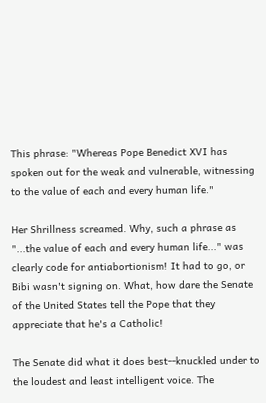This phrase: "Whereas Pope Benedict XVI has spoken out for the weak and vulnerable, witnessing to the value of each and every human life."

Her Shrillness screamed. Why, such a phrase as "...the value of each and every human life..." was clearly code for antiabortionism! It had to go, or Bibi wasn't signing on. What, how dare the Senate of the United States tell the Pope that they appreciate that he's a Catholic!

The Senate did what it does best--knuckled under to the loudest and least intelligent voice. The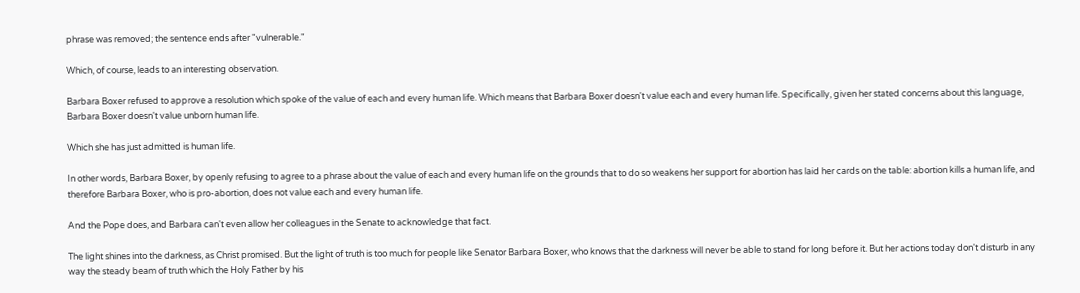phrase was removed; the sentence ends after "vulnerable."

Which, of course, leads to an interesting observation.

Barbara Boxer refused to approve a resolution which spoke of the value of each and every human life. Which means that Barbara Boxer doesn't value each and every human life. Specifically, given her stated concerns about this language, Barbara Boxer doesn't value unborn human life.

Which she has just admitted is human life.

In other words, Barbara Boxer, by openly refusing to agree to a phrase about the value of each and every human life on the grounds that to do so weakens her support for abortion has laid her cards on the table: abortion kills a human life, and therefore Barbara Boxer, who is pro-abortion, does not value each and every human life.

And the Pope does, and Barbara can't even allow her colleagues in the Senate to acknowledge that fact.

The light shines into the darkness, as Christ promised. But the light of truth is too much for people like Senator Barbara Boxer, who knows that the darkness will never be able to stand for long before it. But her actions today don't disturb in any way the steady beam of truth which the Holy Father by his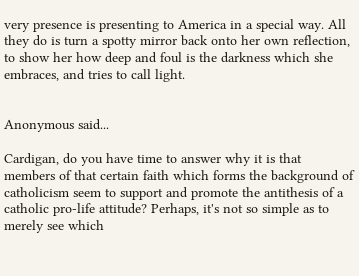very presence is presenting to America in a special way. All they do is turn a spotty mirror back onto her own reflection, to show her how deep and foul is the darkness which she embraces, and tries to call light.


Anonymous said...

Cardigan, do you have time to answer why it is that members of that certain faith which forms the background of catholicism seem to support and promote the antithesis of a catholic pro-life attitude? Perhaps, it's not so simple as to merely see which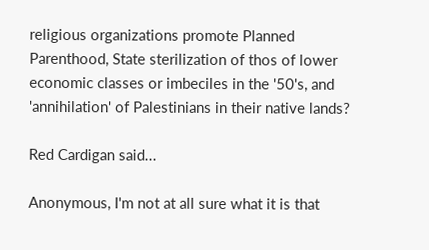religious organizations promote Planned Parenthood, State sterilization of thos of lower economic classes or imbeciles in the '50's, and 'annihilation' of Palestinians in their native lands?

Red Cardigan said...

Anonymous, I'm not at all sure what it is that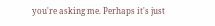you're asking me. Perhaps it's just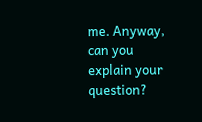me. Anyway, can you explain your question?